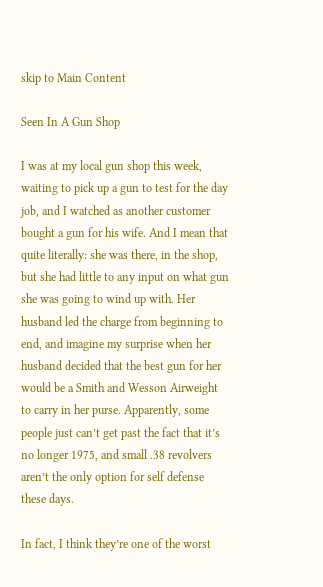skip to Main Content

Seen In A Gun Shop

I was at my local gun shop this week, waiting to pick up a gun to test for the day job, and I watched as another customer bought a gun for his wife. And I mean that quite literally: she was there, in the shop, but she had little to any input on what gun she was going to wind up with. Her husband led the charge from beginning to end, and imagine my surprise when her husband decided that the best gun for her would be a Smith and Wesson Airweight to carry in her purse. Apparently, some people just can’t get past the fact that it’s no longer 1975, and small .38 revolvers aren’t the only option for self defense these days.

In fact, I think they’re one of the worst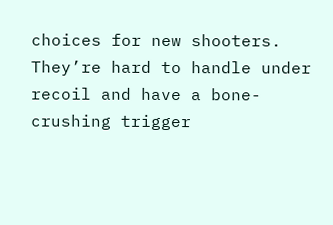choices for new shooters. They’re hard to handle under recoil and have a bone-crushing trigger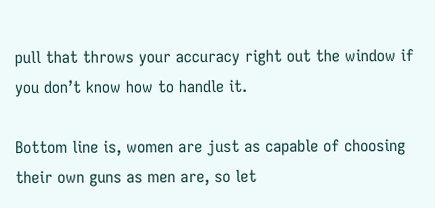pull that throws your accuracy right out the window if you don’t know how to handle it.

Bottom line is, women are just as capable of choosing their own guns as men are, so let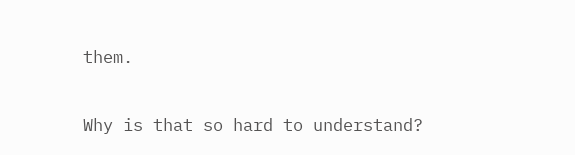them.

Why is that so hard to understand?